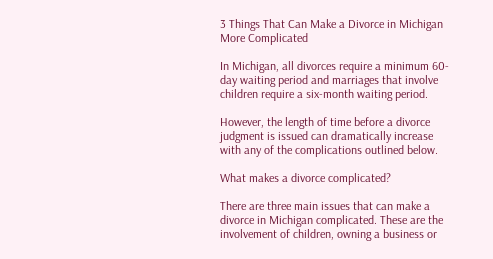3 Things That Can Make a Divorce in Michigan More Complicated

In Michigan, all divorces require a minimum 60-day waiting period and marriages that involve children require a six-month waiting period.

However, the length of time before a divorce judgment is issued can dramatically increase with any of the complications outlined below.

What makes a divorce complicated?

There are three main issues that can make a divorce in Michigan complicated. These are the involvement of children, owning a business or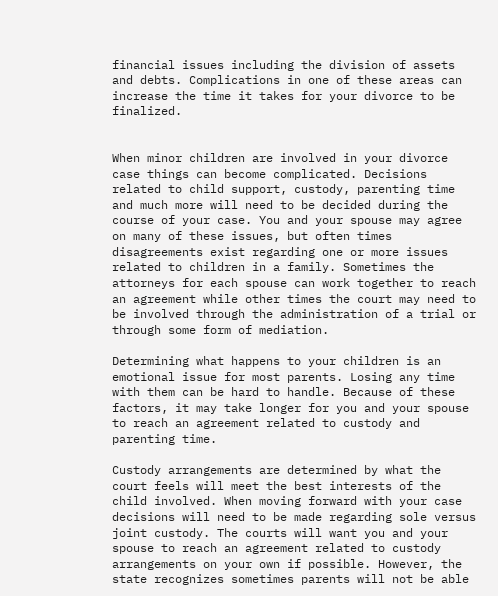financial issues including the division of assets and debts. Complications in one of these areas can increase the time it takes for your divorce to be finalized.


When minor children are involved in your divorce case things can become complicated. Decisions related to child support, custody, parenting time and much more will need to be decided during the course of your case. You and your spouse may agree on many of these issues, but often times disagreements exist regarding one or more issues related to children in a family. Sometimes the attorneys for each spouse can work together to reach an agreement while other times the court may need to be involved through the administration of a trial or through some form of mediation.

Determining what happens to your children is an emotional issue for most parents. Losing any time with them can be hard to handle. Because of these factors, it may take longer for you and your spouse to reach an agreement related to custody and parenting time.

Custody arrangements are determined by what the court feels will meet the best interests of the child involved. When moving forward with your case decisions will need to be made regarding sole versus joint custody. The courts will want you and your spouse to reach an agreement related to custody arrangements on your own if possible. However, the state recognizes sometimes parents will not be able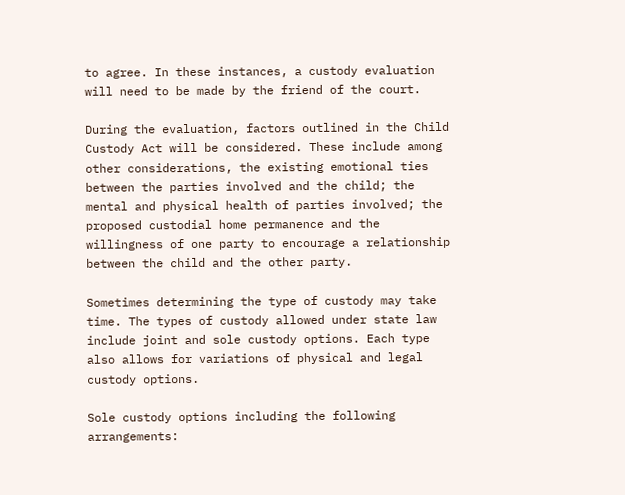to agree. In these instances, a custody evaluation will need to be made by the friend of the court.

During the evaluation, factors outlined in the Child Custody Act will be considered. These include among other considerations, the existing emotional ties between the parties involved and the child; the mental and physical health of parties involved; the proposed custodial home permanence and the willingness of one party to encourage a relationship between the child and the other party.

Sometimes determining the type of custody may take time. The types of custody allowed under state law include joint and sole custody options. Each type also allows for variations of physical and legal custody options.

Sole custody options including the following arrangements: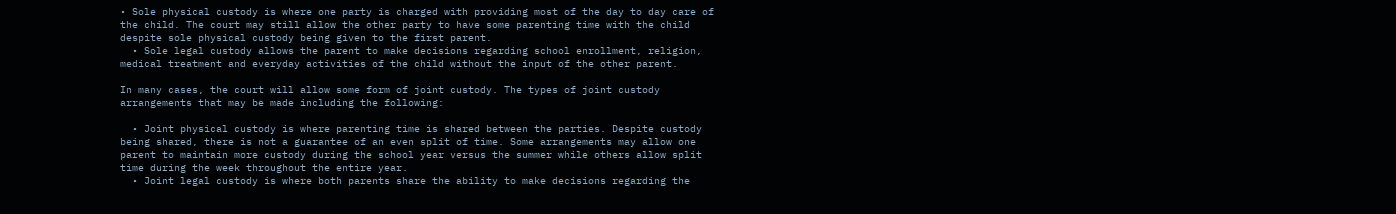• Sole physical custody is where one party is charged with providing most of the day to day care of the child. The court may still allow the other party to have some parenting time with the child despite sole physical custody being given to the first parent.
  • Sole legal custody allows the parent to make decisions regarding school enrollment, religion, medical treatment and everyday activities of the child without the input of the other parent.

In many cases, the court will allow some form of joint custody. The types of joint custody arrangements that may be made including the following:

  • Joint physical custody is where parenting time is shared between the parties. Despite custody being shared, there is not a guarantee of an even split of time. Some arrangements may allow one parent to maintain more custody during the school year versus the summer while others allow split time during the week throughout the entire year.
  • Joint legal custody is where both parents share the ability to make decisions regarding the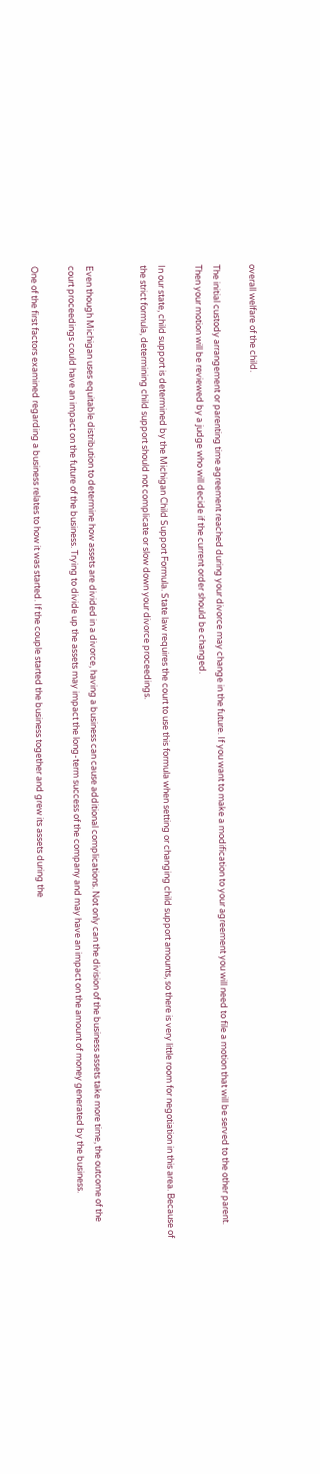overall welfare of the child.

The initial custody arrangement or parenting time agreement reached during your divorce may change in the future. If you want to make a modification to your agreement you will need to file a motion that will be served to the other parent. Then your motion will be reviewed by a judge who will decide if the current order should be changed.

In our state, child support is determined by the Michigan Child Support Formula. State law requires the court to use this formula when setting or changing child support amounts, so there is very little room for negotiation in this area. Because of the strict formula, determining child support should not complicate or slow down your divorce proceedings.


Even though Michigan uses equitable distribution to determine how assets are divided in a divorce, having a business can cause additional complications. Not only can the division of the business assets take more time, the outcome of the court proceedings could have an impact on the future of the business. Trying to divide up the assets may impact the long-term success of the company and may have an impact on the amount of money generated by the business.

One of the first factors examined regarding a business relates to how it was started. If the couple started the business together and grew its assets during the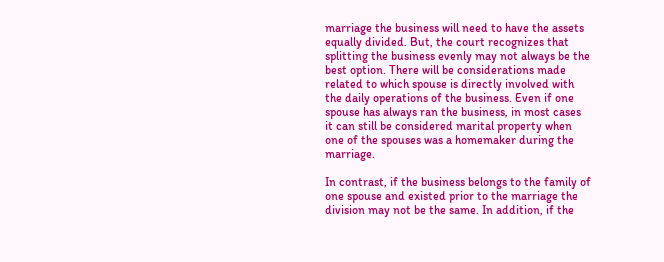marriage the business will need to have the assets equally divided. But, the court recognizes that splitting the business evenly may not always be the best option. There will be considerations made related to which spouse is directly involved with the daily operations of the business. Even if one spouse has always ran the business, in most cases it can still be considered marital property when one of the spouses was a homemaker during the marriage.

In contrast, if the business belongs to the family of one spouse and existed prior to the marriage the division may not be the same. In addition, if the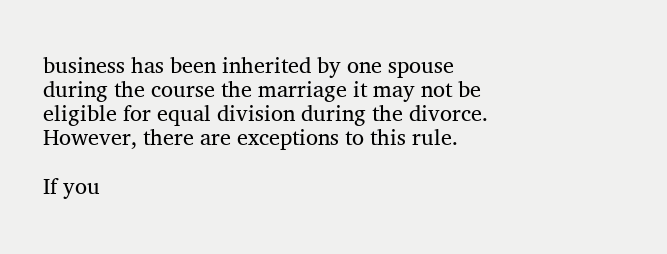business has been inherited by one spouse during the course the marriage it may not be eligible for equal division during the divorce. However, there are exceptions to this rule.

If you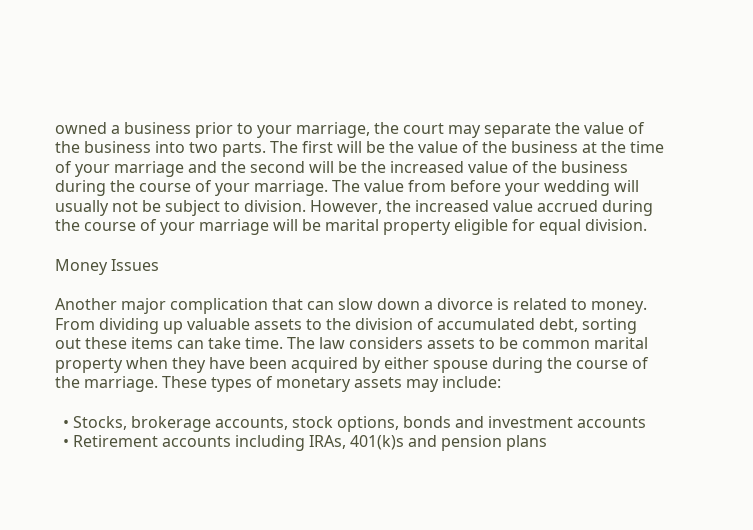owned a business prior to your marriage, the court may separate the value of the business into two parts. The first will be the value of the business at the time of your marriage and the second will be the increased value of the business during the course of your marriage. The value from before your wedding will usually not be subject to division. However, the increased value accrued during the course of your marriage will be marital property eligible for equal division.

Money Issues

Another major complication that can slow down a divorce is related to money. From dividing up valuable assets to the division of accumulated debt, sorting out these items can take time. The law considers assets to be common marital property when they have been acquired by either spouse during the course of the marriage. These types of monetary assets may include:

  • Stocks, brokerage accounts, stock options, bonds and investment accounts
  • Retirement accounts including IRAs, 401(k)s and pension plans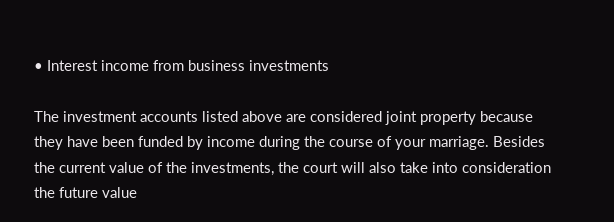• Interest income from business investments

The investment accounts listed above are considered joint property because they have been funded by income during the course of your marriage. Besides the current value of the investments, the court will also take into consideration the future value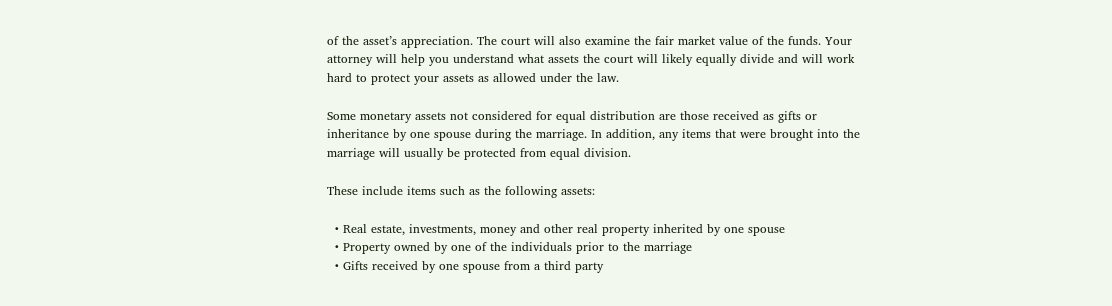of the asset’s appreciation. The court will also examine the fair market value of the funds. Your attorney will help you understand what assets the court will likely equally divide and will work hard to protect your assets as allowed under the law.

Some monetary assets not considered for equal distribution are those received as gifts or inheritance by one spouse during the marriage. In addition, any items that were brought into the marriage will usually be protected from equal division.

These include items such as the following assets:

  • Real estate, investments, money and other real property inherited by one spouse
  • Property owned by one of the individuals prior to the marriage
  • Gifts received by one spouse from a third party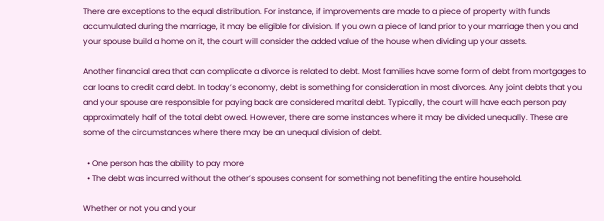There are exceptions to the equal distribution. For instance, if improvements are made to a piece of property with funds accumulated during the marriage, it may be eligible for division. If you own a piece of land prior to your marriage then you and your spouse build a home on it, the court will consider the added value of the house when dividing up your assets.

Another financial area that can complicate a divorce is related to debt. Most families have some form of debt from mortgages to car loans to credit card debt. In today’s economy, debt is something for consideration in most divorces. Any joint debts that you and your spouse are responsible for paying back are considered marital debt. Typically, the court will have each person pay approximately half of the total debt owed. However, there are some instances where it may be divided unequally. These are some of the circumstances where there may be an unequal division of debt.

  • One person has the ability to pay more
  • The debt was incurred without the other’s spouses consent for something not benefiting the entire household.

Whether or not you and your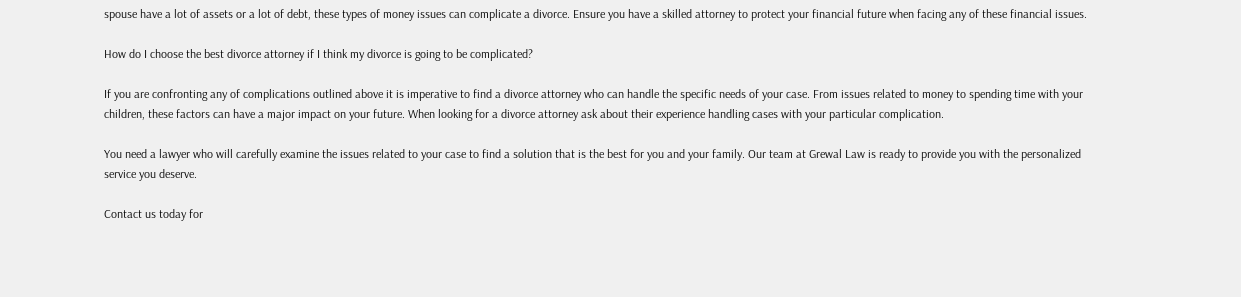spouse have a lot of assets or a lot of debt, these types of money issues can complicate a divorce. Ensure you have a skilled attorney to protect your financial future when facing any of these financial issues.

How do I choose the best divorce attorney if I think my divorce is going to be complicated?

If you are confronting any of complications outlined above it is imperative to find a divorce attorney who can handle the specific needs of your case. From issues related to money to spending time with your children, these factors can have a major impact on your future. When looking for a divorce attorney ask about their experience handling cases with your particular complication.

You need a lawyer who will carefully examine the issues related to your case to find a solution that is the best for you and your family. Our team at Grewal Law is ready to provide you with the personalized service you deserve.

Contact us today for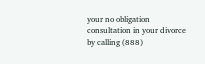your no obligation consultation in your divorce by calling (888)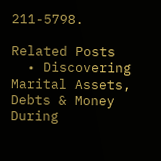211-5798.

Related Posts
  • Discovering Marital Assets, Debts & Money During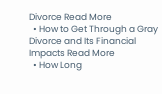Divorce Read More
  • How to Get Through a Gray Divorce and Its Financial Impacts Read More
  • How Long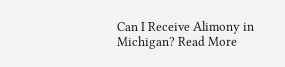Can I Receive Alimony in Michigan? Read More